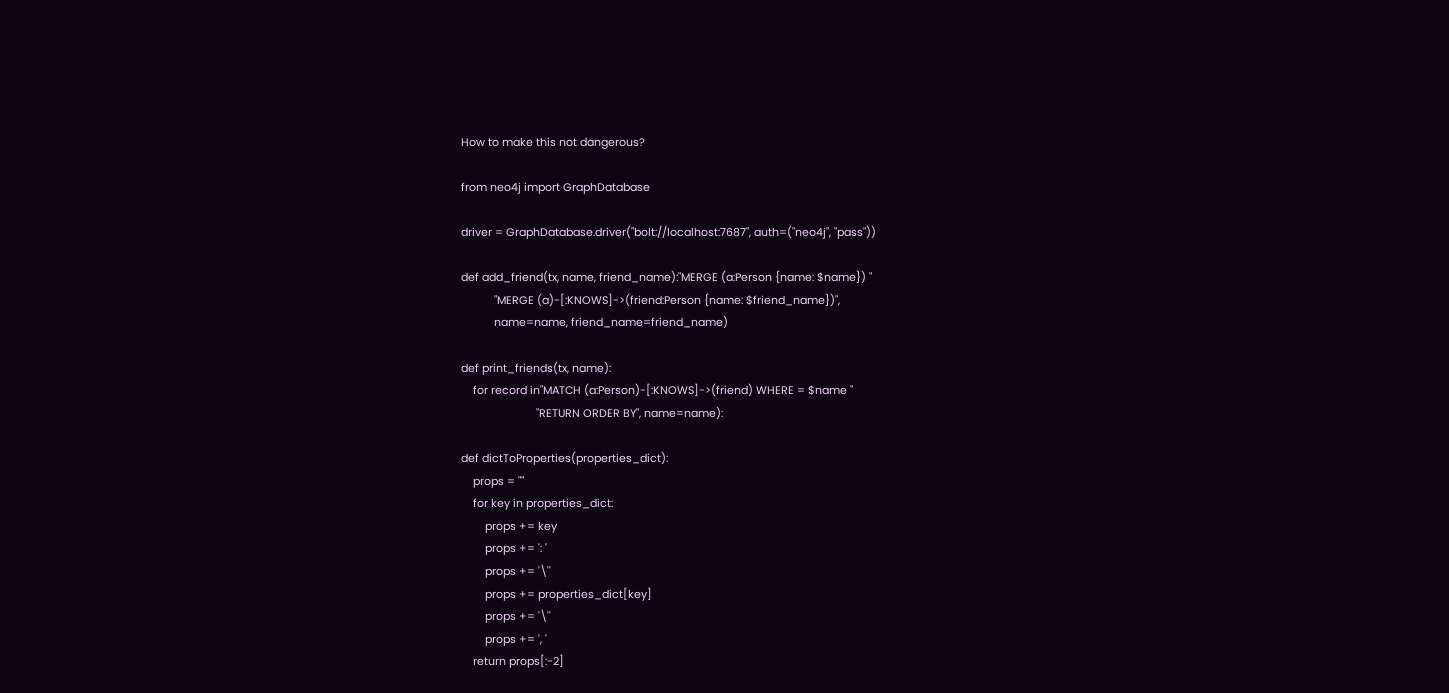How to make this not dangerous?

from neo4j import GraphDatabase

driver = GraphDatabase.driver("bolt://localhost:7687", auth=("neo4j", "pass"))

def add_friend(tx, name, friend_name):"MERGE (a:Person {name: $name}) "
           "MERGE (a)-[:KNOWS]->(friend:Person {name: $friend_name})",
           name=name, friend_name=friend_name)

def print_friends(tx, name):
    for record in"MATCH (a:Person)-[:KNOWS]->(friend) WHERE = $name "
                         "RETURN ORDER BY", name=name):

def dictToProperties(properties_dict):
    props = ""
    for key in properties_dict:
        props += key
        props += ': '
        props += '\''
        props += properties_dict[key]
        props += '\''
        props += ', '
    return props[:-2]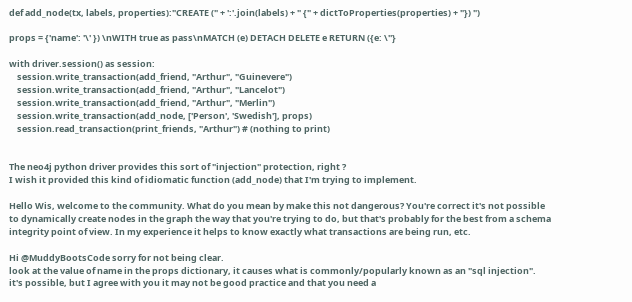def add_node(tx, labels, properties):"CREATE (" + ':'.join(labels) + " {" + dictToProperties(properties) + "}) ")

props = {'name': '\' }) \nWITH true as pass\nMATCH (e) DETACH DELETE e RETURN ({e: \''}

with driver.session() as session:
    session.write_transaction(add_friend, "Arthur", "Guinevere")
    session.write_transaction(add_friend, "Arthur", "Lancelot")
    session.write_transaction(add_friend, "Arthur", "Merlin")
    session.write_transaction(add_node, ['Person', 'Swedish'], props)
    session.read_transaction(print_friends, "Arthur") # (nothing to print)


The neo4j python driver provides this sort of "injection" protection, right ?
I wish it provided this kind of idiomatic function (add_node) that I'm trying to implement.

Hello Wis, welcome to the community. What do you mean by make this not dangerous? You're correct it's not possible to dynamically create nodes in the graph the way that you're trying to do, but that's probably for the best from a schema integrity point of view. In my experience it helps to know exactly what transactions are being run, etc.

Hi @MuddyBootsCode sorry for not being clear.
look at the value of name in the props dictionary, it causes what is commonly/popularly known as an "sql injection".
it's possible, but I agree with you it may not be good practice and that you need a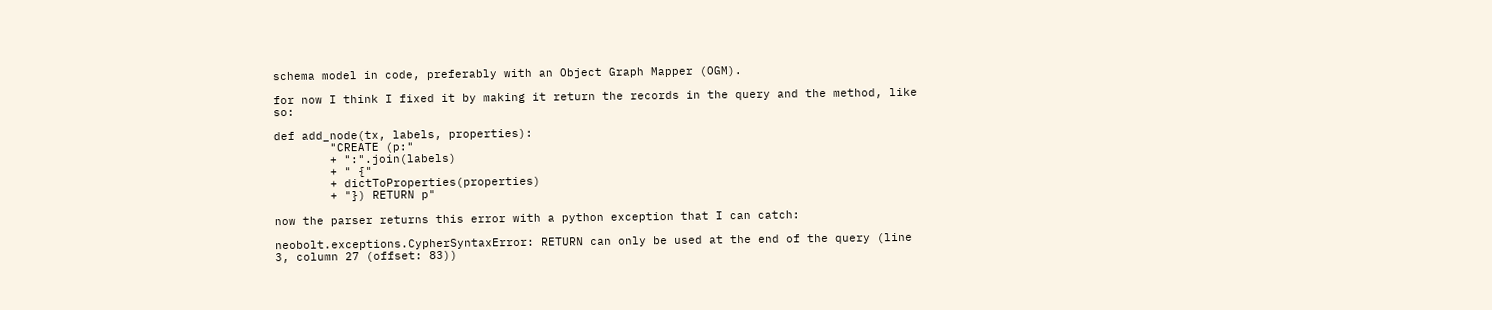schema model in code, preferably with an Object Graph Mapper (OGM).

for now I think I fixed it by making it return the records in the query and the method, like so:

def add_node(tx, labels, properties):
        "CREATE (p:"
        + ":".join(labels)
        + " {"
        + dictToProperties(properties)
        + "}) RETURN p"

now the parser returns this error with a python exception that I can catch:

neobolt.exceptions.CypherSyntaxError: RETURN can only be used at the end of the query (line 3, column 27 (offset: 83))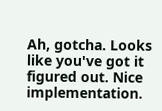Ah, gotcha. Looks like you've got it figured out. Nice implementation.